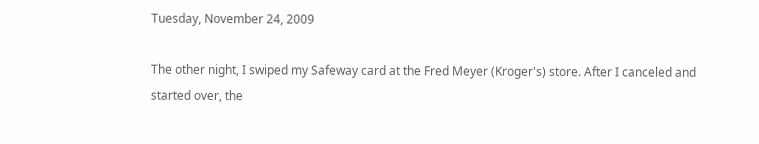Tuesday, November 24, 2009

The other night, I swiped my Safeway card at the Fred Meyer (Kroger's) store. After I canceled and started over, the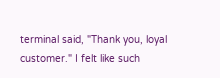terminal said, "Thank you, loyal customer." I felt like such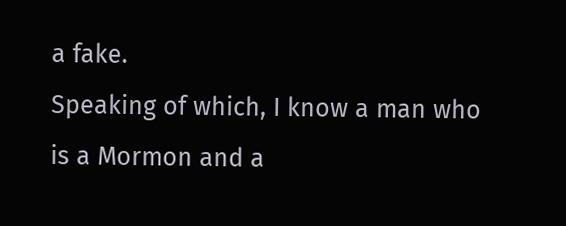a fake.
Speaking of which, I know a man who is a Mormon and a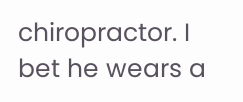chiropractor. I bet he wears a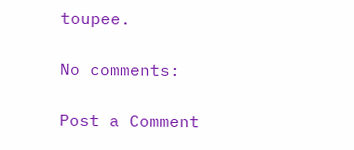toupee.

No comments:

Post a Comment